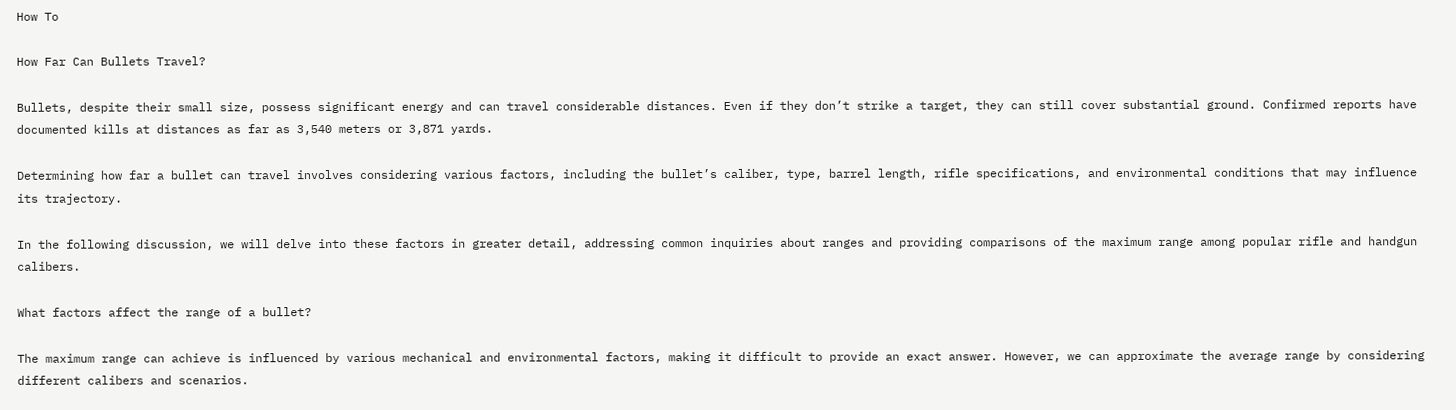How To

How Far Can Bullets Travel?

Bullets, despite their small size, possess significant energy and can travel considerable distances. Even if they don’t strike a target, they can still cover substantial ground. Confirmed reports have documented kills at distances as far as 3,540 meters or 3,871 yards.

Determining how far a bullet can travel involves considering various factors, including the bullet’s caliber, type, barrel length, rifle specifications, and environmental conditions that may influence its trajectory.

In the following discussion, we will delve into these factors in greater detail, addressing common inquiries about ranges and providing comparisons of the maximum range among popular rifle and handgun calibers.

What factors affect the range of a bullet?

The maximum range can achieve is influenced by various mechanical and environmental factors, making it difficult to provide an exact answer. However, we can approximate the average range by considering different calibers and scenarios.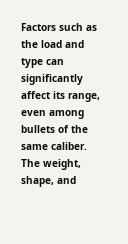Factors such as the load and type can significantly affect its range, even among bullets of the same caliber. The weight, shape, and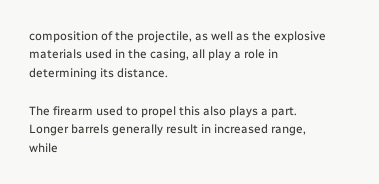composition of the projectile, as well as the explosive materials used in the casing, all play a role in determining its distance.

The firearm used to propel this also plays a part. Longer barrels generally result in increased range, while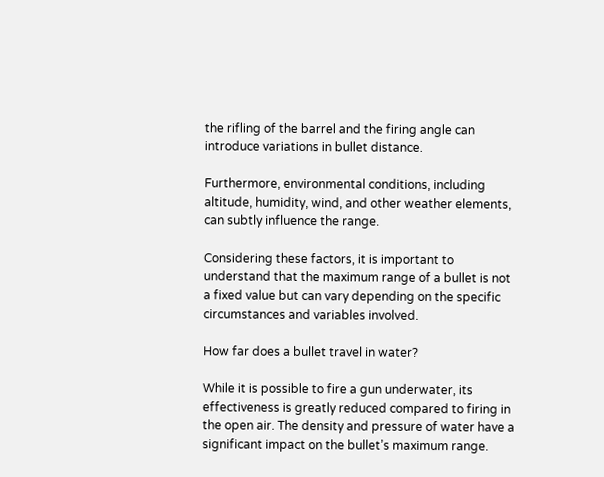the rifling of the barrel and the firing angle can introduce variations in bullet distance.

Furthermore, environmental conditions, including altitude, humidity, wind, and other weather elements, can subtly influence the range.

Considering these factors, it is important to understand that the maximum range of a bullet is not a fixed value but can vary depending on the specific circumstances and variables involved.

How far does a bullet travel in water?

While it is possible to fire a gun underwater, its effectiveness is greatly reduced compared to firing in the open air. The density and pressure of water have a significant impact on the bullet’s maximum range.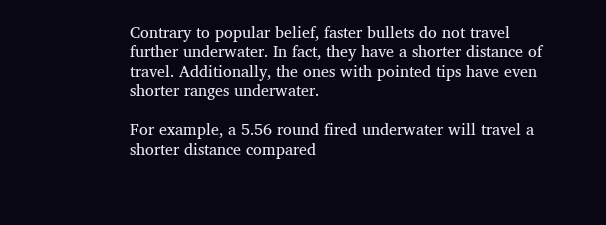Contrary to popular belief, faster bullets do not travel further underwater. In fact, they have a shorter distance of travel. Additionally, the ones with pointed tips have even shorter ranges underwater.

For example, a 5.56 round fired underwater will travel a shorter distance compared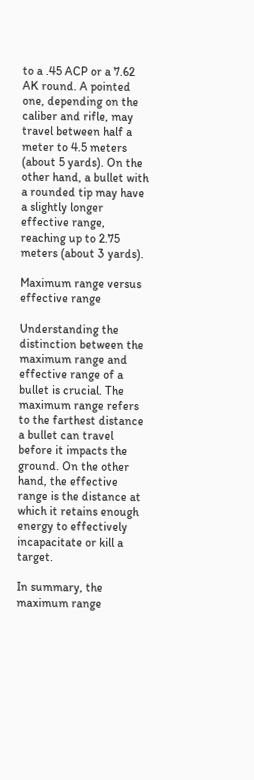to a .45 ACP or a 7.62 AK round. A pointed one, depending on the caliber and rifle, may travel between half a meter to 4.5 meters (about 5 yards). On the other hand, a bullet with a rounded tip may have a slightly longer effective range, reaching up to 2.75 meters (about 3 yards).

Maximum range versus effective range

Understanding the distinction between the maximum range and effective range of a bullet is crucial. The maximum range refers to the farthest distance a bullet can travel before it impacts the ground. On the other hand, the effective range is the distance at which it retains enough energy to effectively incapacitate or kill a target.

In summary, the maximum range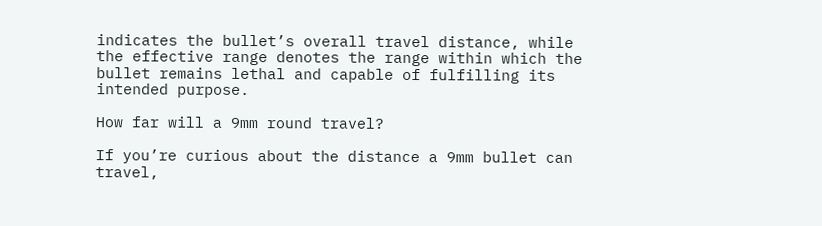indicates the bullet’s overall travel distance, while the effective range denotes the range within which the bullet remains lethal and capable of fulfilling its intended purpose.

How far will a 9mm round travel?

If you’re curious about the distance a 9mm bullet can travel,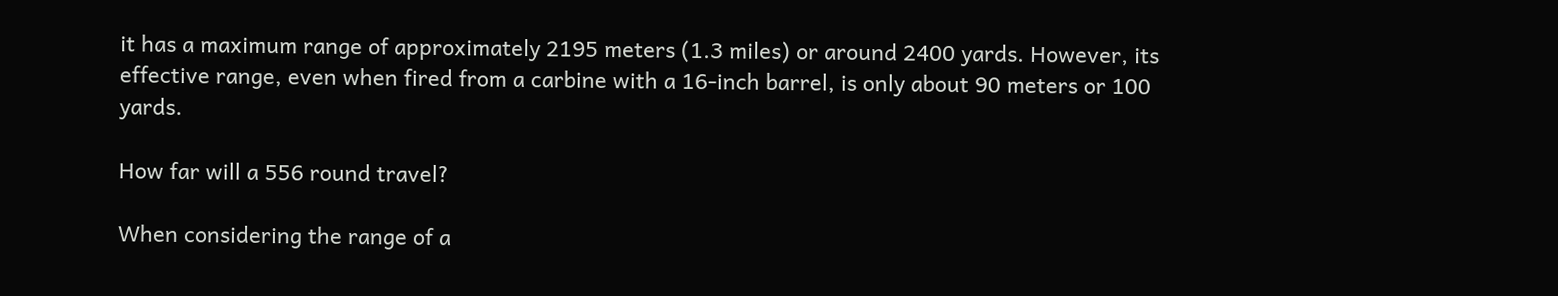it has a maximum range of approximately 2195 meters (1.3 miles) or around 2400 yards. However, its effective range, even when fired from a carbine with a 16-inch barrel, is only about 90 meters or 100 yards.

How far will a 556 round travel?

When considering the range of a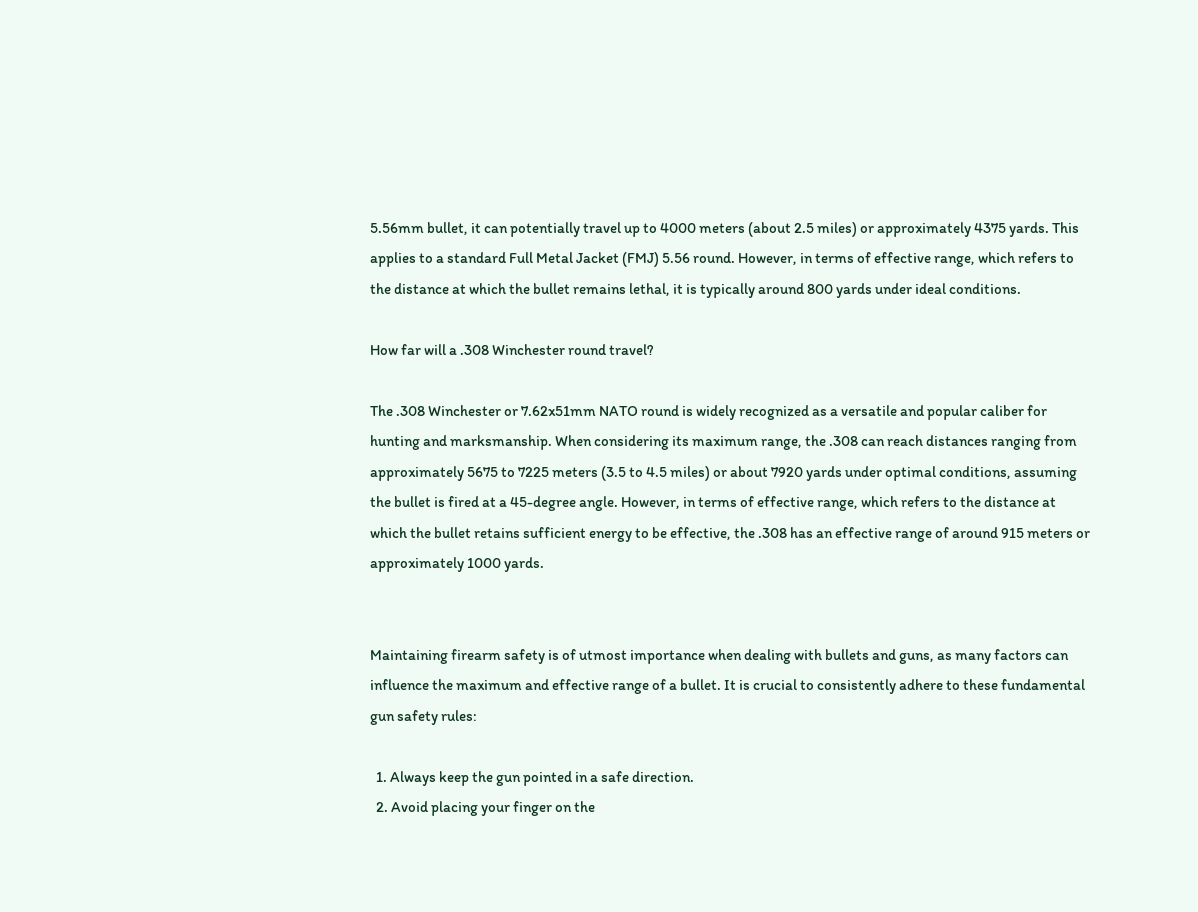5.56mm bullet, it can potentially travel up to 4000 meters (about 2.5 miles) or approximately 4375 yards. This applies to a standard Full Metal Jacket (FMJ) 5.56 round. However, in terms of effective range, which refers to the distance at which the bullet remains lethal, it is typically around 800 yards under ideal conditions.

How far will a .308 Winchester round travel?

The .308 Winchester or 7.62x51mm NATO round is widely recognized as a versatile and popular caliber for hunting and marksmanship. When considering its maximum range, the .308 can reach distances ranging from approximately 5675 to 7225 meters (3.5 to 4.5 miles) or about 7920 yards under optimal conditions, assuming the bullet is fired at a 45-degree angle. However, in terms of effective range, which refers to the distance at which the bullet retains sufficient energy to be effective, the .308 has an effective range of around 915 meters or approximately 1000 yards.


Maintaining firearm safety is of utmost importance when dealing with bullets and guns, as many factors can influence the maximum and effective range of a bullet. It is crucial to consistently adhere to these fundamental gun safety rules:

  1. Always keep the gun pointed in a safe direction.
  2. Avoid placing your finger on the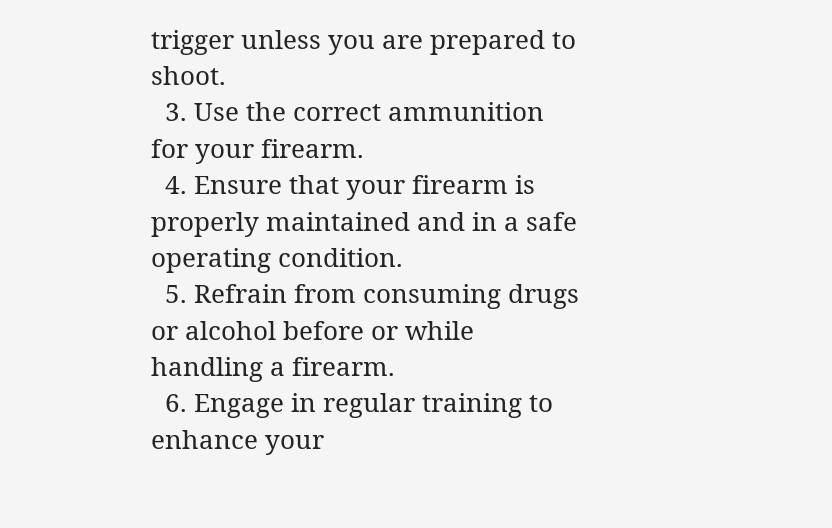trigger unless you are prepared to shoot.
  3. Use the correct ammunition for your firearm.
  4. Ensure that your firearm is properly maintained and in a safe operating condition.
  5. Refrain from consuming drugs or alcohol before or while handling a firearm.
  6. Engage in regular training to enhance your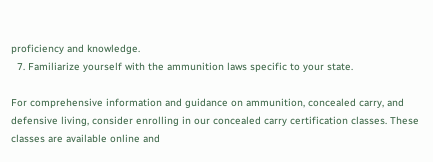proficiency and knowledge.
  7. Familiarize yourself with the ammunition laws specific to your state.

For comprehensive information and guidance on ammunition, concealed carry, and defensive living, consider enrolling in our concealed carry certification classes. These classes are available online and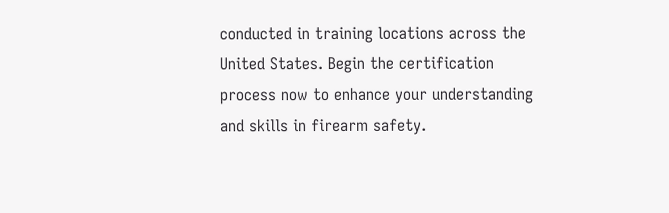conducted in training locations across the United States. Begin the certification process now to enhance your understanding and skills in firearm safety.